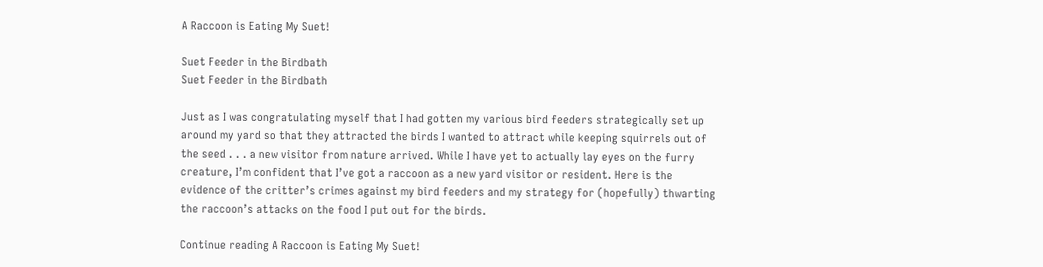A Raccoon is Eating My Suet!

Suet Feeder in the Birdbath
Suet Feeder in the Birdbath

Just as I was congratulating myself that I had gotten my various bird feeders strategically set up around my yard so that they attracted the birds I wanted to attract while keeping squirrels out of the seed . . . a new visitor from nature arrived. While I have yet to actually lay eyes on the furry creature, I’m confident that I’ve got a raccoon as a new yard visitor or resident. Here is the evidence of the critter’s crimes against my bird feeders and my strategy for (hopefully) thwarting the raccoon’s attacks on the food I put out for the birds.

Continue reading A Raccoon is Eating My Suet!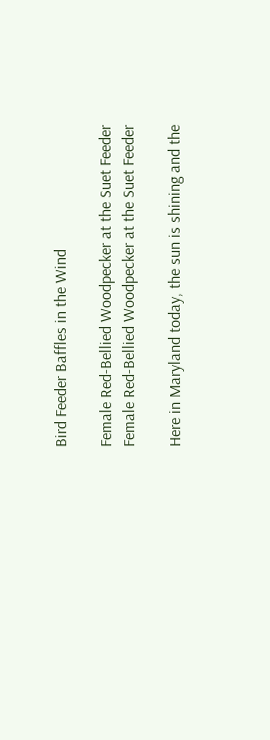Bird Feeder Baffles in the Wind

Female Red-Bellied Woodpecker at the Suet Feeder
Female Red-Bellied Woodpecker at the Suet Feeder

Here in Maryland today, the sun is shining and the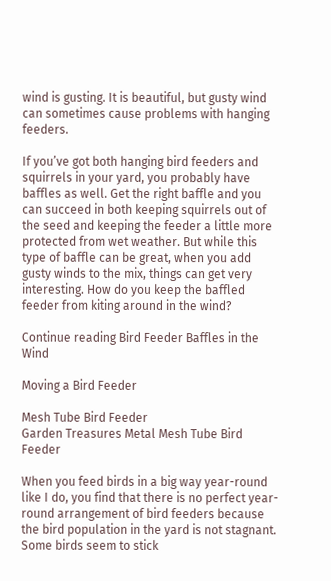wind is gusting. It is beautiful, but gusty wind can sometimes cause problems with hanging feeders.

If you’ve got both hanging bird feeders and squirrels in your yard, you probably have baffles as well. Get the right baffle and you can succeed in both keeping squirrels out of the seed and keeping the feeder a little more protected from wet weather. But while this type of baffle can be great, when you add gusty winds to the mix, things can get very interesting. How do you keep the baffled feeder from kiting around in the wind?

Continue reading Bird Feeder Baffles in the Wind

Moving a Bird Feeder

Mesh Tube Bird Feeder
Garden Treasures Metal Mesh Tube Bird Feeder

When you feed birds in a big way year-round like I do, you find that there is no perfect year-round arrangement of bird feeders because the bird population in the yard is not stagnant. Some birds seem to stick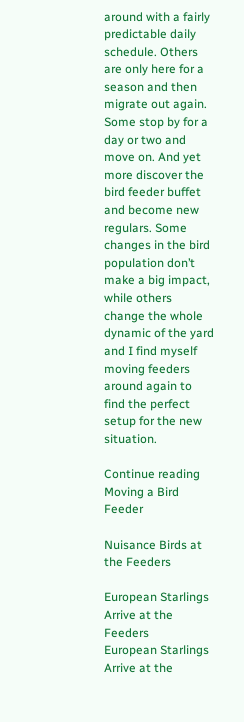around with a fairly predictable daily schedule. Others are only here for a season and then migrate out again. Some stop by for a day or two and move on. And yet more discover the bird feeder buffet and become new regulars. Some changes in the bird population don’t make a big impact, while others change the whole dynamic of the yard and I find myself moving feeders around again to find the perfect setup for the new situation.

Continue reading Moving a Bird Feeder

Nuisance Birds at the Feeders

European Starlings Arrive at the Feeders
European Starlings Arrive at the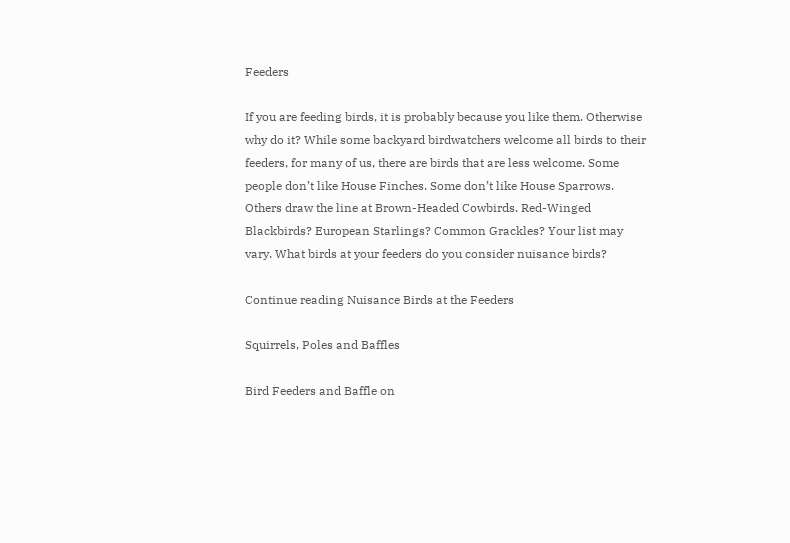Feeders

If you are feeding birds, it is probably because you like them. Otherwise why do it? While some backyard birdwatchers welcome all birds to their feeders, for many of us, there are birds that are less welcome. Some people don’t like House Finches. Some don’t like House Sparrows. Others draw the line at Brown-Headed Cowbirds. Red-Winged Blackbirds? European Starlings? Common Grackles? Your list may vary. What birds at your feeders do you consider nuisance birds?

Continue reading Nuisance Birds at the Feeders

Squirrels, Poles and Baffles

Bird Feeders and Baffle on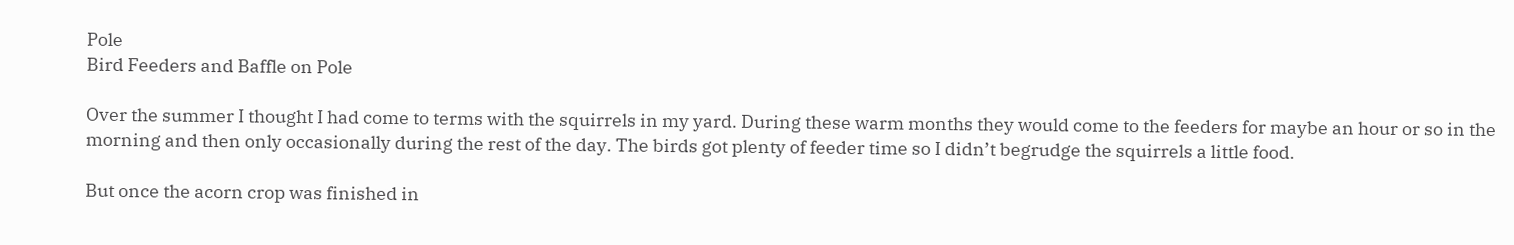Pole
Bird Feeders and Baffle on Pole

Over the summer I thought I had come to terms with the squirrels in my yard. During these warm months they would come to the feeders for maybe an hour or so in the morning and then only occasionally during the rest of the day. The birds got plenty of feeder time so I didn’t begrudge the squirrels a little food.

But once the acorn crop was finished in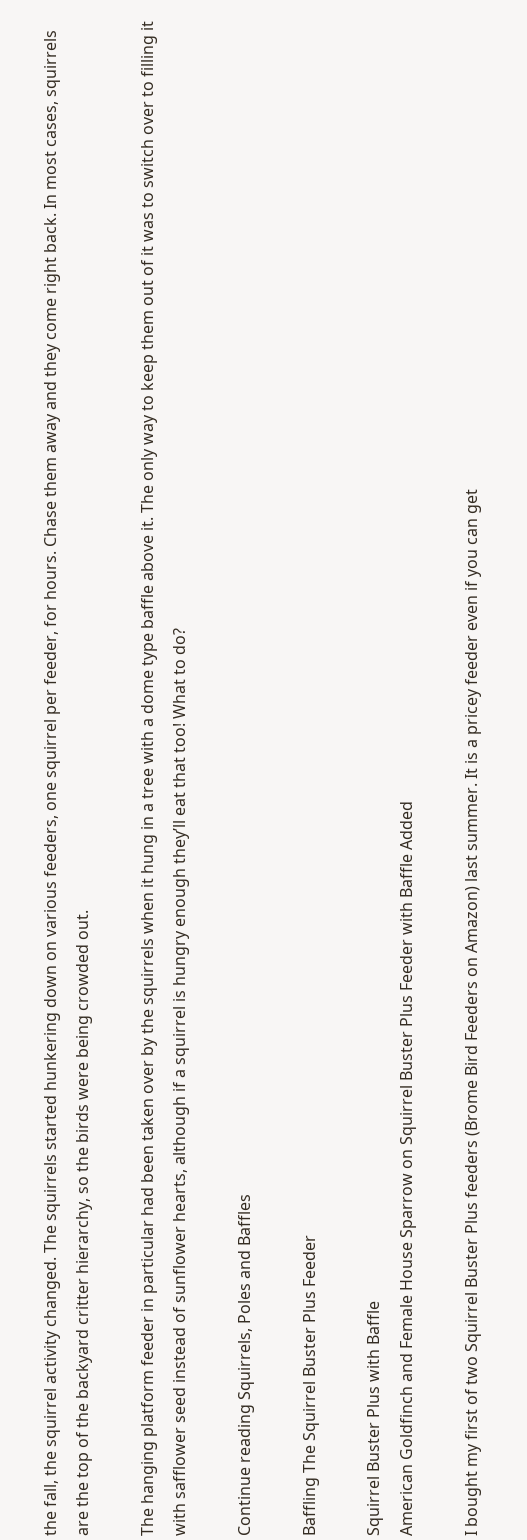the fall, the squirrel activity changed. The squirrels started hunkering down on various feeders, one squirrel per feeder, for hours. Chase them away and they come right back. In most cases, squirrels are the top of the backyard critter hierarchy, so the birds were being crowded out.

The hanging platform feeder in particular had been taken over by the squirrels when it hung in a tree with a dome type baffle above it. The only way to keep them out of it was to switch over to filling it with safflower seed instead of sunflower hearts, although if a squirrel is hungry enough they’ll eat that too! What to do?

Continue reading Squirrels, Poles and Baffles

Baffling The Squirrel Buster Plus Feeder

Squirrel Buster Plus with Baffle
American Goldfinch and Female House Sparrow on Squirrel Buster Plus Feeder with Baffle Added

I bought my first of two Squirrel Buster Plus feeders (Brome Bird Feeders on Amazon) last summer. It is a pricey feeder even if you can get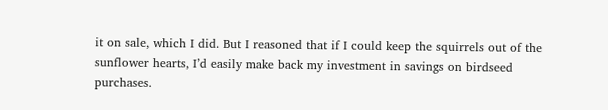it on sale, which I did. But I reasoned that if I could keep the squirrels out of the sunflower hearts, I’d easily make back my investment in savings on birdseed purchases.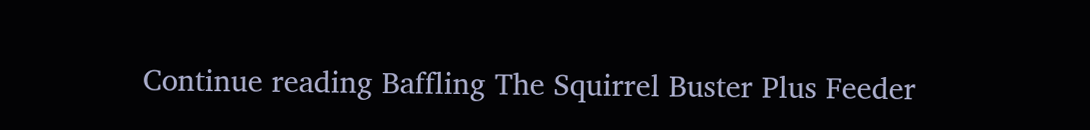Continue reading Baffling The Squirrel Buster Plus Feeder